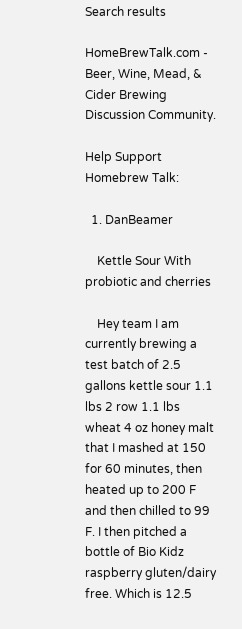Search results

HomeBrewTalk.com - Beer, Wine, Mead, & Cider Brewing Discussion Community.

Help Support Homebrew Talk:

  1. DanBeamer

    Kettle Sour With probiotic and cherries

    Hey team I am currently brewing a test batch of 2.5 gallons kettle sour 1.1 lbs 2 row 1.1 lbs wheat 4 oz honey malt that I mashed at 150 for 60 minutes, then heated up to 200 F and then chilled to 99 F. I then pitched a bottle of Bio Kidz raspberry gluten/dairy free. Which is 12.5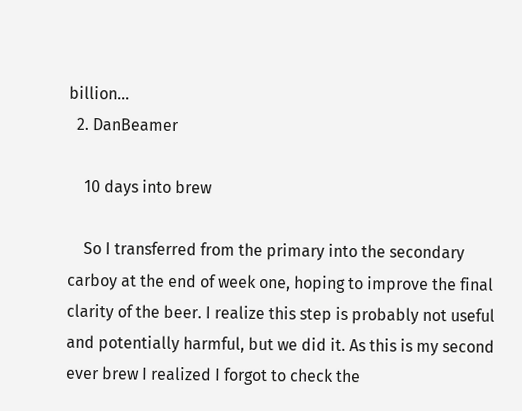billion...
  2. DanBeamer

    10 days into brew

    So I transferred from the primary into the secondary carboy at the end of week one, hoping to improve the final clarity of the beer. I realize this step is probably not useful and potentially harmful, but we did it. As this is my second ever brew I realized I forgot to check the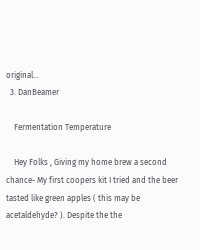original...
  3. DanBeamer

    Fermentation Temperature

    Hey Folks , Giving my home brew a second chance- My first coopers kit I tried and the beer tasted like green apples ( this may be acetaldehyde? ). Despite the the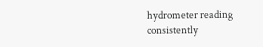hydrometer reading consistently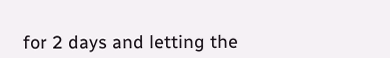for 2 days and letting the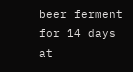beer ferment for 14 days at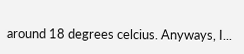around 18 degrees celcius. Anyways, I...